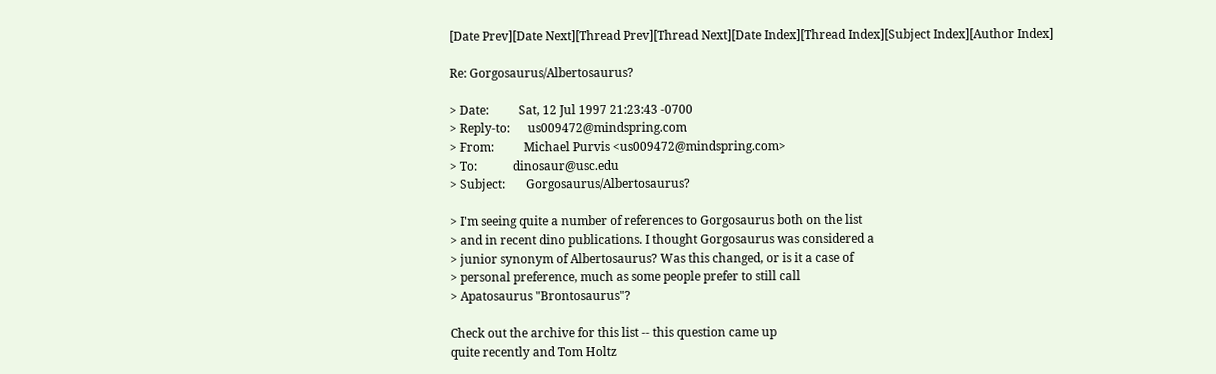[Date Prev][Date Next][Thread Prev][Thread Next][Date Index][Thread Index][Subject Index][Author Index]

Re: Gorgosaurus/Albertosaurus?

> Date:          Sat, 12 Jul 1997 21:23:43 -0700
> Reply-to:      us009472@mindspring.com
> From:          Michael Purvis <us009472@mindspring.com>
> To:            dinosaur@usc.edu
> Subject:       Gorgosaurus/Albertosaurus?

> I'm seeing quite a number of references to Gorgosaurus both on the list
> and in recent dino publications. I thought Gorgosaurus was considered a
> junior synonym of Albertosaurus? Was this changed, or is it a case of
> personal preference, much as some people prefer to still call
> Apatosaurus "Brontosaurus"?

Check out the archive for this list -- this question came up
quite recently and Tom Holtz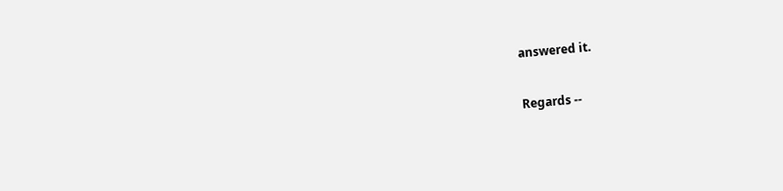answered it.

Regards --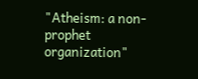"Atheism: a non-prophet organization"